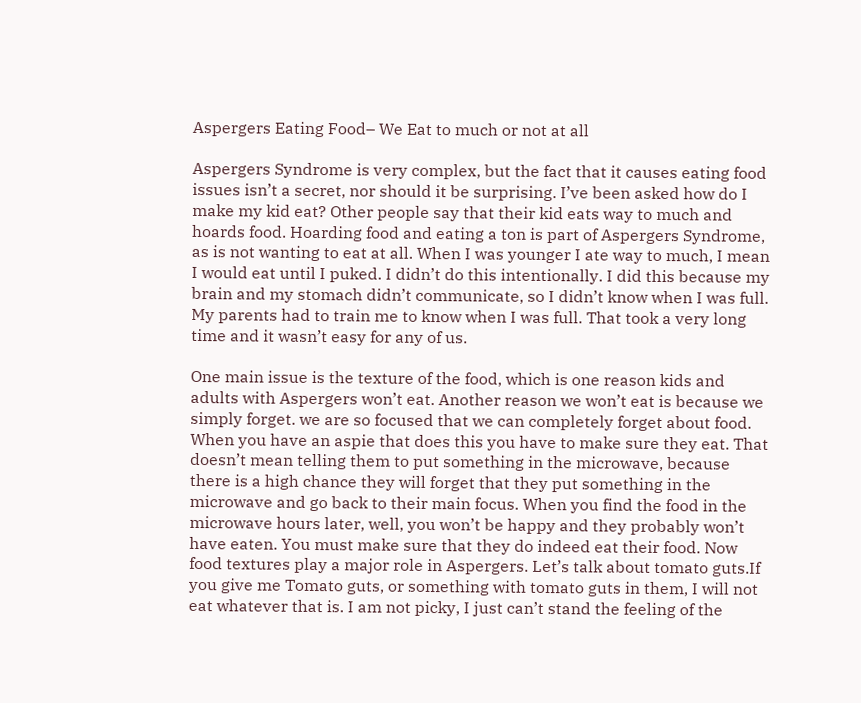Aspergers Eating Food– We Eat to much or not at all

Aspergers Syndrome is very complex, but the fact that it causes eating food issues isn’t a secret, nor should it be surprising. I’ve been asked how do I make my kid eat? Other people say that their kid eats way to much and hoards food. Hoarding food and eating a ton is part of Aspergers Syndrome, as is not wanting to eat at all. When I was younger I ate way to much, I mean I would eat until I puked. I didn’t do this intentionally. I did this because my brain and my stomach didn’t communicate, so I didn’t know when I was full. My parents had to train me to know when I was full. That took a very long time and it wasn’t easy for any of us.

One main issue is the texture of the food, which is one reason kids and adults with Aspergers won’t eat. Another reason we won’t eat is because we simply forget. we are so focused that we can completely forget about food. When you have an aspie that does this you have to make sure they eat. That doesn’t mean telling them to put something in the microwave, because there is a high chance they will forget that they put something in the microwave and go back to their main focus. When you find the food in the microwave hours later, well, you won’t be happy and they probably won’t have eaten. You must make sure that they do indeed eat their food. Now food textures play a major role in Aspergers. Let’s talk about tomato guts.If you give me Tomato guts, or something with tomato guts in them, I will not eat whatever that is. I am not picky, I just can’t stand the feeling of the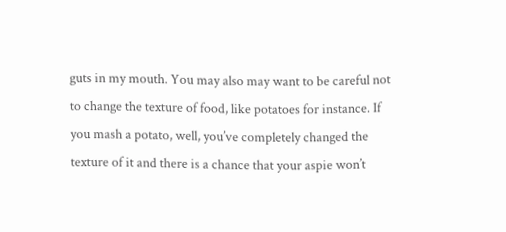guts in my mouth. You may also may want to be careful not to change the texture of food, like potatoes for instance. If you mash a potato, well, you’ve completely changed the texture of it and there is a chance that your aspie won’t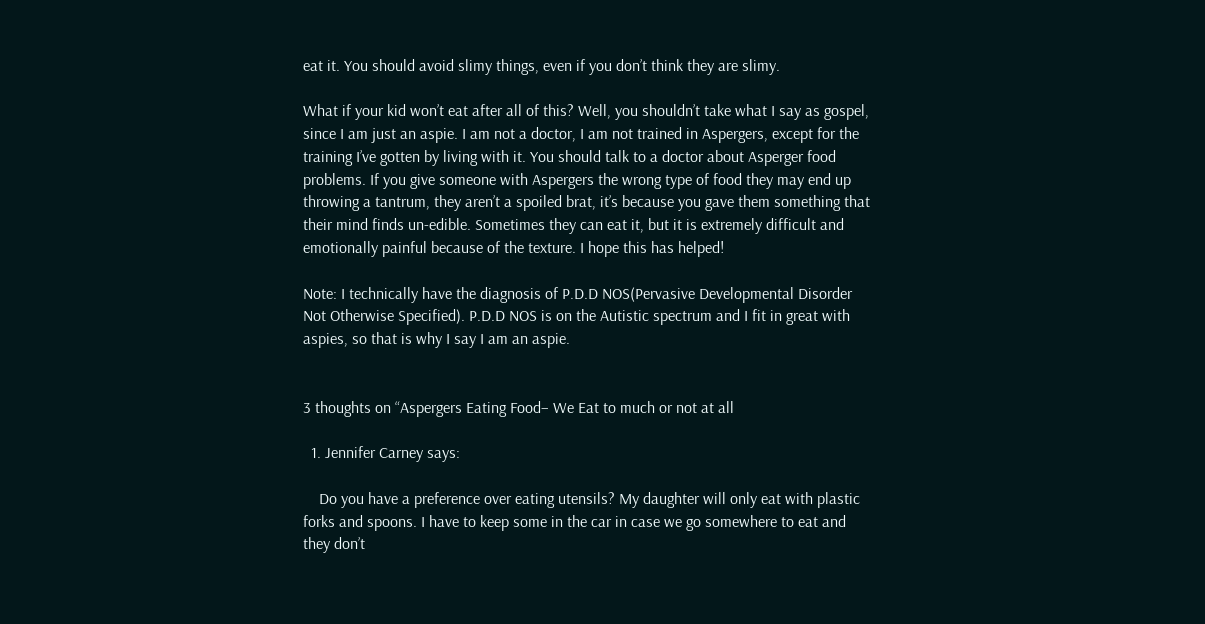eat it. You should avoid slimy things, even if you don’t think they are slimy.

What if your kid won’t eat after all of this? Well, you shouldn’t take what I say as gospel, since I am just an aspie. I am not a doctor, I am not trained in Aspergers, except for the training I’ve gotten by living with it. You should talk to a doctor about Asperger food problems. If you give someone with Aspergers the wrong type of food they may end up throwing a tantrum, they aren’t a spoiled brat, it’s because you gave them something that their mind finds un-edible. Sometimes they can eat it, but it is extremely difficult and emotionally painful because of the texture. I hope this has helped!

Note: I technically have the diagnosis of P.D.D NOS(Pervasive Developmental Disorder Not Otherwise Specified). P.D.D NOS is on the Autistic spectrum and I fit in great with aspies, so that is why I say I am an aspie.


3 thoughts on “Aspergers Eating Food– We Eat to much or not at all

  1. Jennifer Carney says:

    Do you have a preference over eating utensils? My daughter will only eat with plastic forks and spoons. I have to keep some in the car in case we go somewhere to eat and they don’t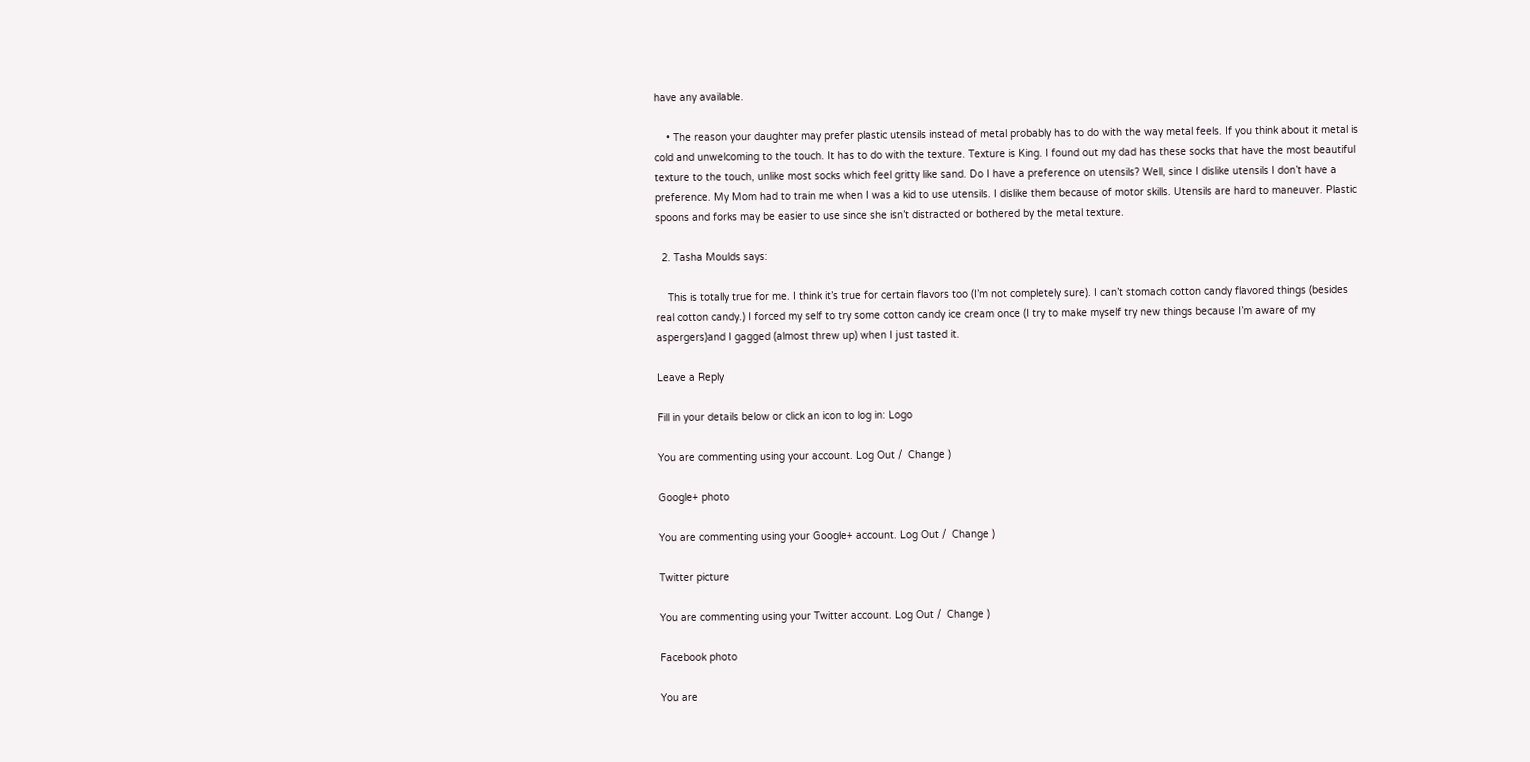have any available.

    • The reason your daughter may prefer plastic utensils instead of metal probably has to do with the way metal feels. If you think about it metal is cold and unwelcoming to the touch. It has to do with the texture. Texture is King. I found out my dad has these socks that have the most beautiful texture to the touch, unlike most socks which feel gritty like sand. Do I have a preference on utensils? Well, since I dislike utensils I don’t have a preference. My Mom had to train me when I was a kid to use utensils. I dislike them because of motor skills. Utensils are hard to maneuver. Plastic spoons and forks may be easier to use since she isn’t distracted or bothered by the metal texture.

  2. Tasha Moulds says:

    This is totally true for me. I think it’s true for certain flavors too (I’m not completely sure). I can’t stomach cotton candy flavored things (besides real cotton candy.) I forced my self to try some cotton candy ice cream once (I try to make myself try new things because I’m aware of my aspergers)and I gagged (almost threw up) when I just tasted it.

Leave a Reply

Fill in your details below or click an icon to log in: Logo

You are commenting using your account. Log Out /  Change )

Google+ photo

You are commenting using your Google+ account. Log Out /  Change )

Twitter picture

You are commenting using your Twitter account. Log Out /  Change )

Facebook photo

You are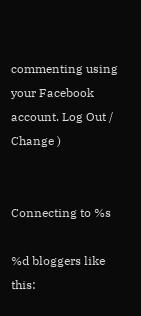commenting using your Facebook account. Log Out /  Change )


Connecting to %s

%d bloggers like this: